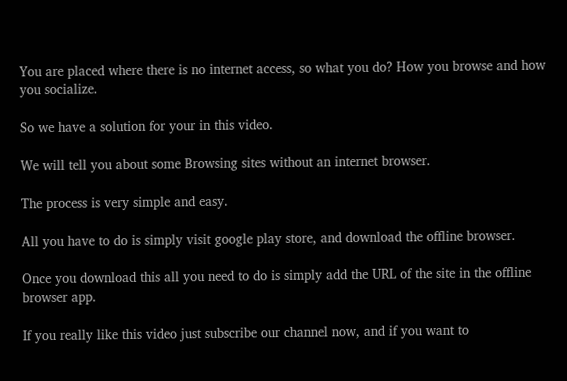You are placed where there is no internet access, so what you do? How you browse and how you socialize.

So we have a solution for your in this video.

We will tell you about some Browsing sites without an internet browser.

The process is very simple and easy.

All you have to do is simply visit google play store, and download the offline browser.

Once you download this all you need to do is simply add the URL of the site in the offline browser app.

If you really like this video just subscribe our channel now, and if you want to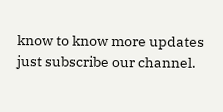know to know more updates just subscribe our channel.